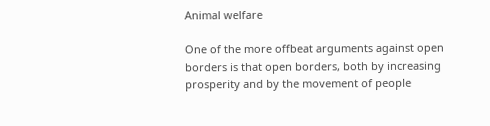Animal welfare

One of the more offbeat arguments against open borders is that open borders, both by increasing prosperity and by the movement of people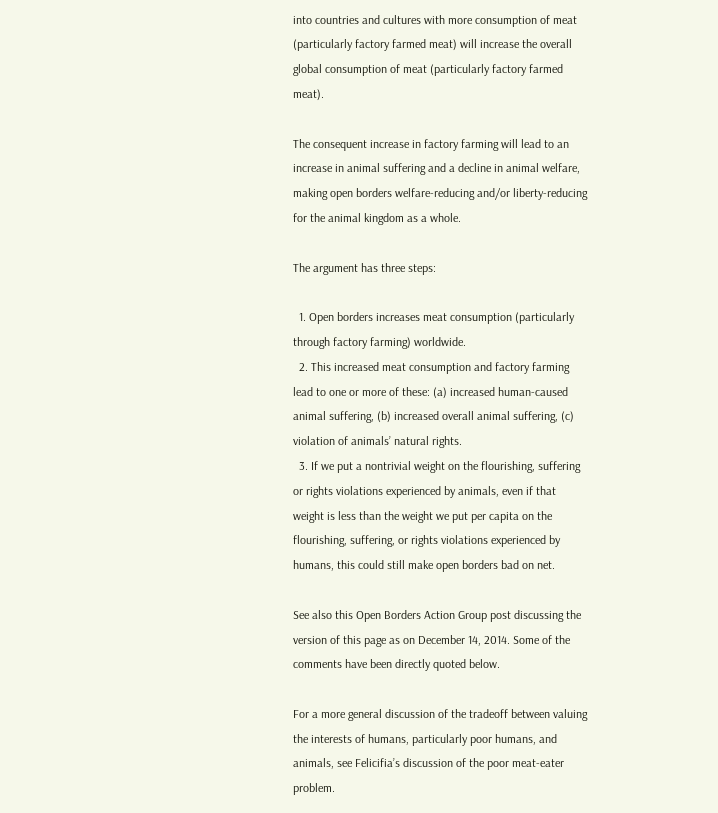into countries and cultures with more consumption of meat (particularly factory farmed meat) will increase the overall global consumption of meat (particularly factory farmed meat).

The consequent increase in factory farming will lead to an increase in animal suffering and a decline in animal welfare, making open borders welfare-reducing and/or liberty-reducing for the animal kingdom as a whole.

The argument has three steps:

  1. Open borders increases meat consumption (particularly through factory farming) worldwide.
  2. This increased meat consumption and factory farming lead to one or more of these: (a) increased human-caused animal suffering, (b) increased overall animal suffering, (c) violation of animals’ natural rights.
  3. If we put a nontrivial weight on the flourishing, suffering or rights violations experienced by animals, even if that weight is less than the weight we put per capita on the flourishing, suffering, or rights violations experienced by humans, this could still make open borders bad on net.

See also this Open Borders Action Group post discussing the version of this page as on December 14, 2014. Some of the comments have been directly quoted below.

For a more general discussion of the tradeoff between valuing the interests of humans, particularly poor humans, and animals, see Felicifia’s discussion of the poor meat-eater problem.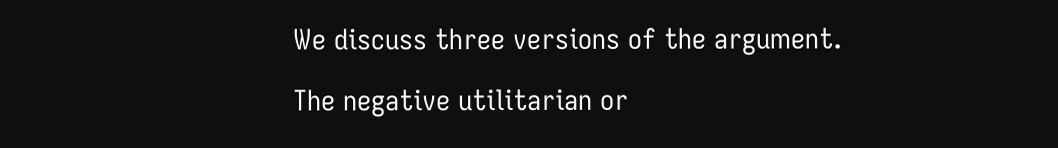We discuss three versions of the argument.

The negative utilitarian or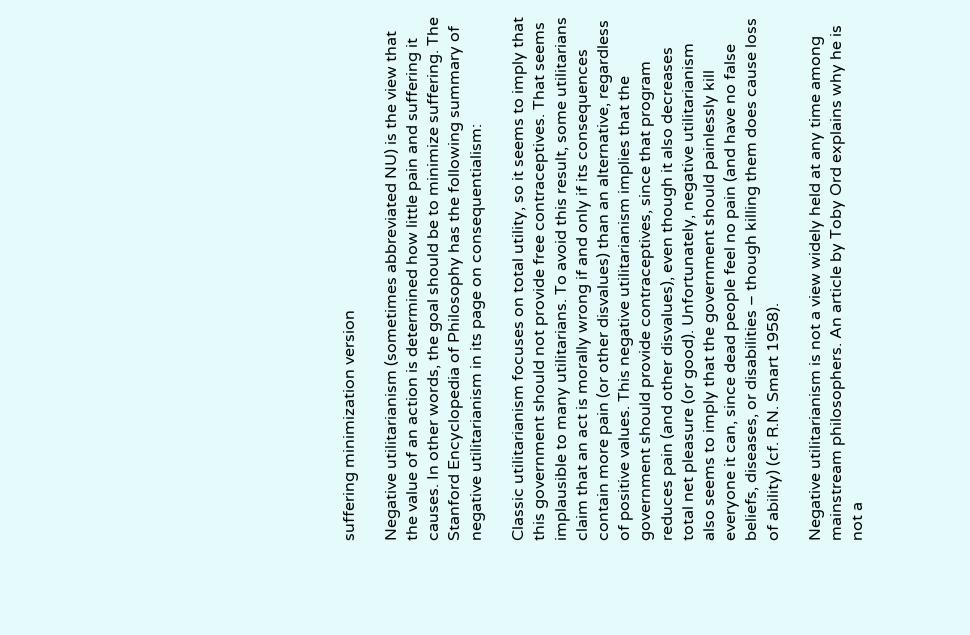suffering minimization version

Negative utilitarianism (sometimes abbreviated NU) is the view that the value of an action is determined how little pain and suffering it causes. In other words, the goal should be to minimize suffering. The Stanford Encyclopedia of Philosophy has the following summary of negative utilitarianism in its page on consequentialism:

Classic utilitarianism focuses on total utility, so it seems to imply that this government should not provide free contraceptives. That seems implausible to many utilitarians. To avoid this result, some utilitarians claim that an act is morally wrong if and only if its consequences contain more pain (or other disvalues) than an alternative, regardless of positive values. This negative utilitarianism implies that the government should provide contraceptives, since that program reduces pain (and other disvalues), even though it also decreases total net pleasure (or good). Unfortunately, negative utilitarianism also seems to imply that the government should painlessly kill everyone it can, since dead people feel no pain (and have no false beliefs, diseases, or disabilities – though killing them does cause loss of ability) (cf. R.N. Smart 1958).

Negative utilitarianism is not a view widely held at any time among mainstream philosophers. An article by Toby Ord explains why he is not a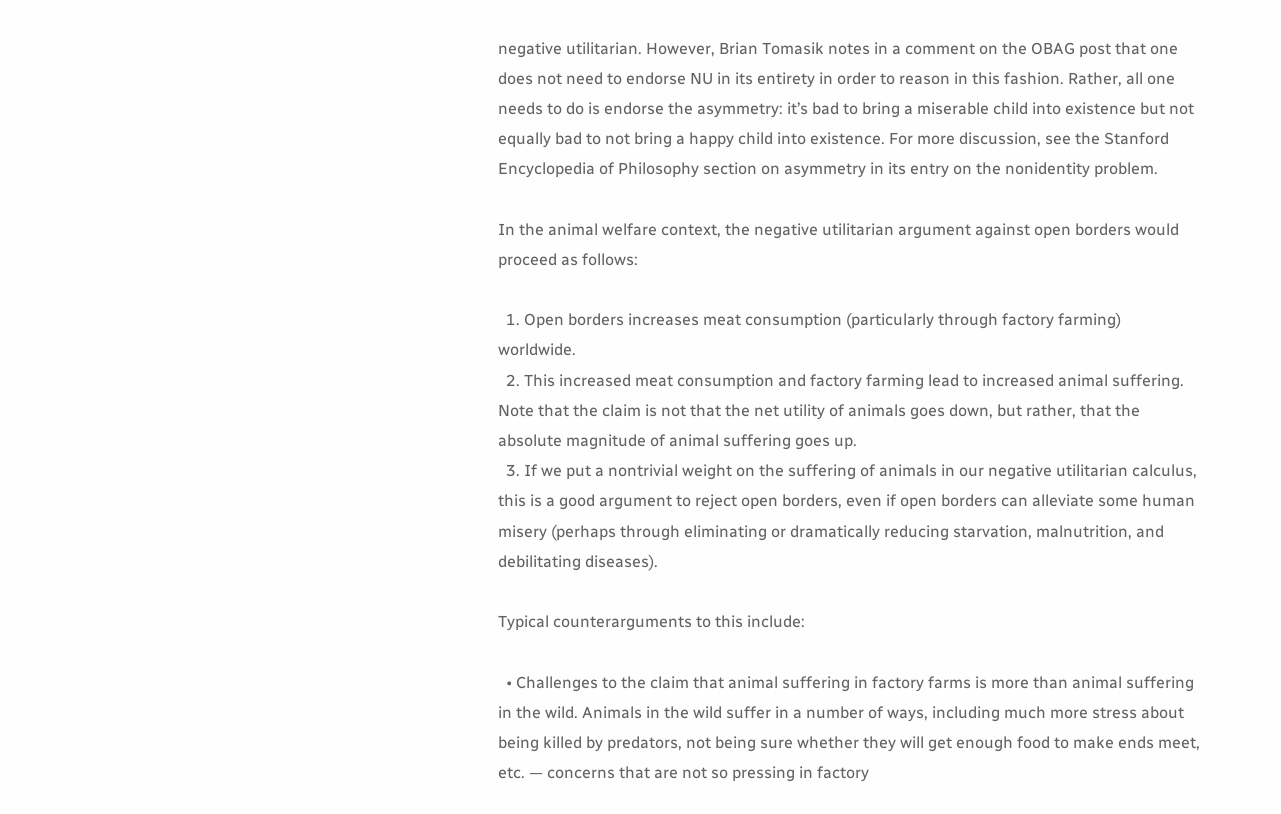negative utilitarian. However, Brian Tomasik notes in a comment on the OBAG post that one does not need to endorse NU in its entirety in order to reason in this fashion. Rather, all one needs to do is endorse the asymmetry: it’s bad to bring a miserable child into existence but not equally bad to not bring a happy child into existence. For more discussion, see the Stanford Encyclopedia of Philosophy section on asymmetry in its entry on the nonidentity problem.

In the animal welfare context, the negative utilitarian argument against open borders would proceed as follows:

  1. Open borders increases meat consumption (particularly through factory farming) worldwide.
  2. This increased meat consumption and factory farming lead to increased animal suffering. Note that the claim is not that the net utility of animals goes down, but rather, that the absolute magnitude of animal suffering goes up.
  3. If we put a nontrivial weight on the suffering of animals in our negative utilitarian calculus, this is a good argument to reject open borders, even if open borders can alleviate some human misery (perhaps through eliminating or dramatically reducing starvation, malnutrition, and debilitating diseases).

Typical counterarguments to this include:

  • Challenges to the claim that animal suffering in factory farms is more than animal suffering in the wild. Animals in the wild suffer in a number of ways, including much more stress about being killed by predators, not being sure whether they will get enough food to make ends meet, etc. — concerns that are not so pressing in factory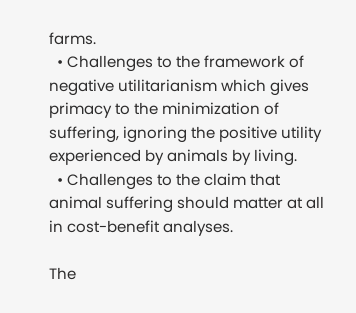farms.
  • Challenges to the framework of negative utilitarianism which gives primacy to the minimization of suffering, ignoring the positive utility experienced by animals by living.
  • Challenges to the claim that animal suffering should matter at all in cost-benefit analyses.

The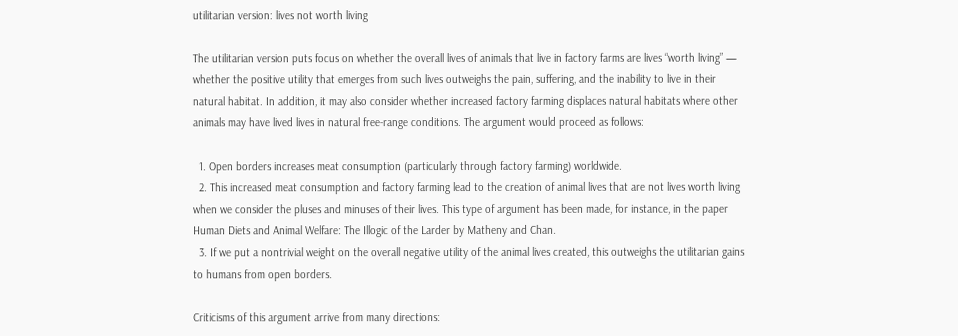utilitarian version: lives not worth living

The utilitarian version puts focus on whether the overall lives of animals that live in factory farms are lives “worth living” — whether the positive utility that emerges from such lives outweighs the pain, suffering, and the inability to live in their natural habitat. In addition, it may also consider whether increased factory farming displaces natural habitats where other animals may have lived lives in natural free-range conditions. The argument would proceed as follows:

  1. Open borders increases meat consumption (particularly through factory farming) worldwide.
  2. This increased meat consumption and factory farming lead to the creation of animal lives that are not lives worth living when we consider the pluses and minuses of their lives. This type of argument has been made, for instance, in the paper Human Diets and Animal Welfare: The Illogic of the Larder by Matheny and Chan.
  3. If we put a nontrivial weight on the overall negative utility of the animal lives created, this outweighs the utilitarian gains to humans from open borders.

Criticisms of this argument arrive from many directions: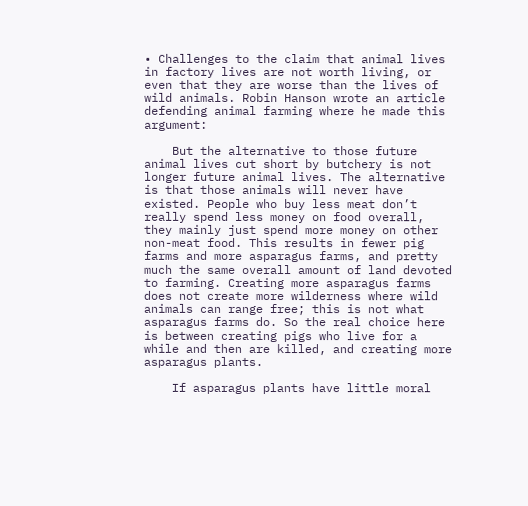• Challenges to the claim that animal lives in factory lives are not worth living, or even that they are worse than the lives of wild animals. Robin Hanson wrote an article defending animal farming where he made this argument:

    But the alternative to those future animal lives cut short by butchery is not longer future animal lives. The alternative is that those animals will never have existed. People who buy less meat don’t really spend less money on food overall, they mainly just spend more money on other non-meat food. This results in fewer pig farms and more asparagus farms, and pretty much the same overall amount of land devoted to farming. Creating more asparagus farms does not create more wilderness where wild animals can range free; this is not what asparagus farms do. So the real choice here is between creating pigs who live for a while and then are killed, and creating more asparagus plants.

    If asparagus plants have little moral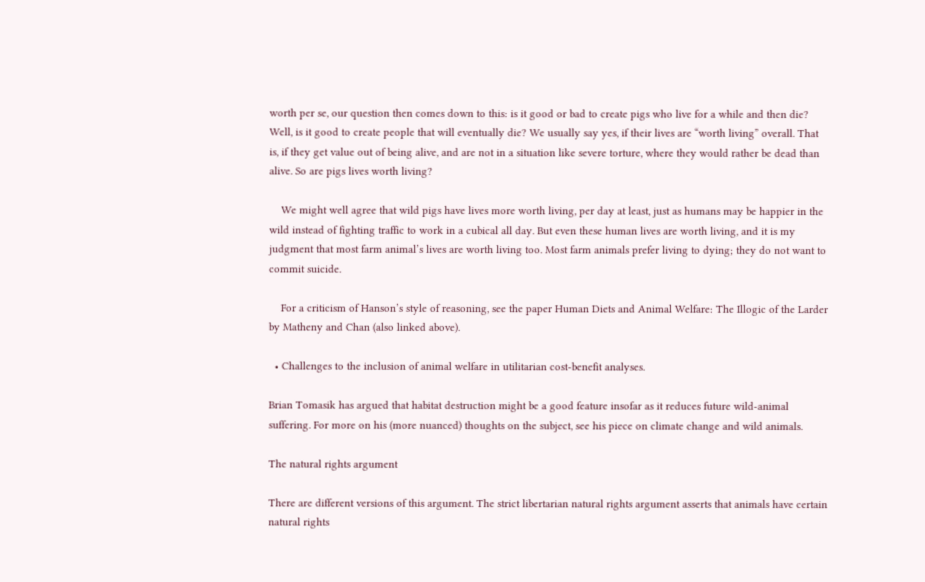worth per se, our question then comes down to this: is it good or bad to create pigs who live for a while and then die? Well, is it good to create people that will eventually die? We usually say yes, if their lives are “worth living” overall. That is, if they get value out of being alive, and are not in a situation like severe torture, where they would rather be dead than alive. So are pigs lives worth living?

    We might well agree that wild pigs have lives more worth living, per day at least, just as humans may be happier in the wild instead of fighting traffic to work in a cubical all day. But even these human lives are worth living, and it is my judgment that most farm animal’s lives are worth living too. Most farm animals prefer living to dying; they do not want to commit suicide.

    For a criticism of Hanson’s style of reasoning, see the paper Human Diets and Animal Welfare: The Illogic of the Larder by Matheny and Chan (also linked above).

  • Challenges to the inclusion of animal welfare in utilitarian cost-benefit analyses.

Brian Tomasik has argued that habitat destruction might be a good feature insofar as it reduces future wild-animal suffering. For more on his (more nuanced) thoughts on the subject, see his piece on climate change and wild animals.

The natural rights argument

There are different versions of this argument. The strict libertarian natural rights argument asserts that animals have certain natural rights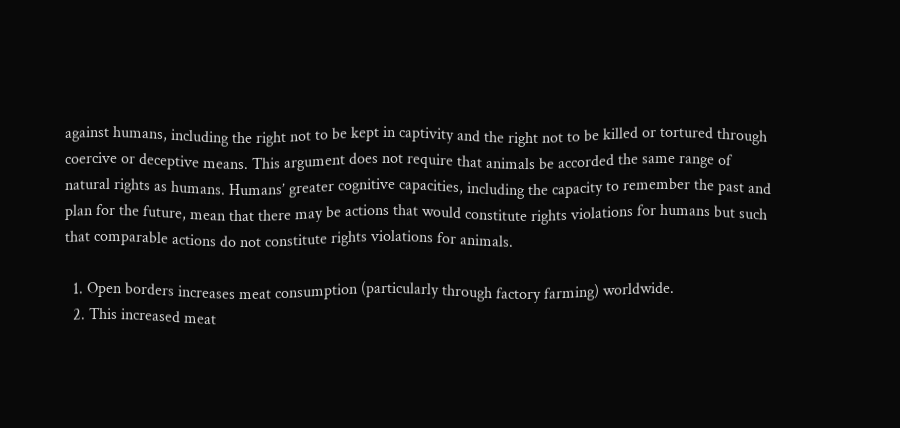against humans, including the right not to be kept in captivity and the right not to be killed or tortured through coercive or deceptive means. This argument does not require that animals be accorded the same range of natural rights as humans. Humans’ greater cognitive capacities, including the capacity to remember the past and plan for the future, mean that there may be actions that would constitute rights violations for humans but such that comparable actions do not constitute rights violations for animals.

  1. Open borders increases meat consumption (particularly through factory farming) worldwide.
  2. This increased meat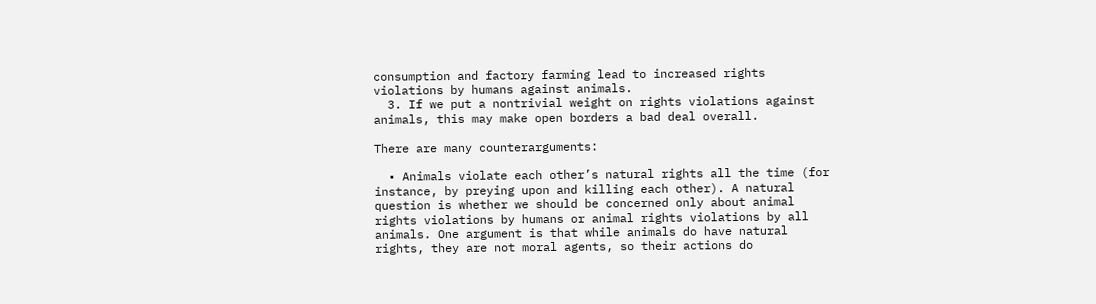consumption and factory farming lead to increased rights violations by humans against animals.
  3. If we put a nontrivial weight on rights violations against animals, this may make open borders a bad deal overall.

There are many counterarguments:

  • Animals violate each other’s natural rights all the time (for instance, by preying upon and killing each other). A natural question is whether we should be concerned only about animal rights violations by humans or animal rights violations by all animals. One argument is that while animals do have natural rights, they are not moral agents, so their actions do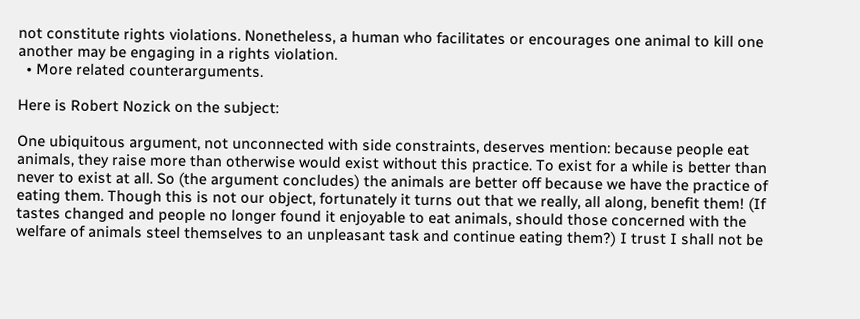not constitute rights violations. Nonetheless, a human who facilitates or encourages one animal to kill one another may be engaging in a rights violation.
  • More related counterarguments.

Here is Robert Nozick on the subject:

One ubiquitous argument, not unconnected with side constraints, deserves mention: because people eat animals, they raise more than otherwise would exist without this practice. To exist for a while is better than never to exist at all. So (the argument concludes) the animals are better off because we have the practice of eating them. Though this is not our object, fortunately it turns out that we really, all along, benefit them! (If tastes changed and people no longer found it enjoyable to eat animals, should those concerned with the welfare of animals steel themselves to an unpleasant task and continue eating them?) I trust I shall not be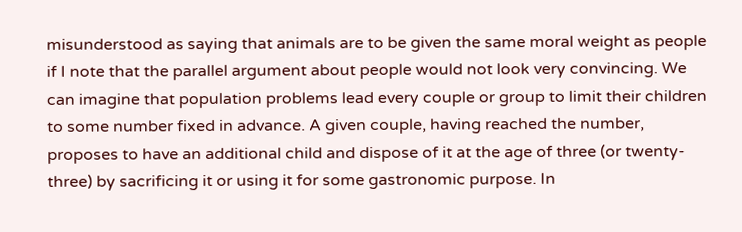misunderstood as saying that animals are to be given the same moral weight as people if I note that the parallel argument about people would not look very convincing. We can imagine that population problems lead every couple or group to limit their children to some number fixed in advance. A given couple, having reached the number, proposes to have an additional child and dispose of it at the age of three (or twenty-three) by sacrificing it or using it for some gastronomic purpose. In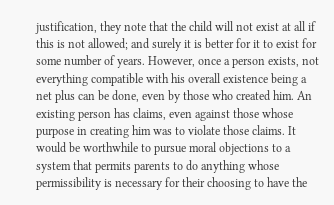justification, they note that the child will not exist at all if this is not allowed; and surely it is better for it to exist for some number of years. However, once a person exists, not everything compatible with his overall existence being a net plus can be done, even by those who created him. An existing person has claims, even against those whose purpose in creating him was to violate those claims. It would be worthwhile to pursue moral objections to a system that permits parents to do anything whose permissibility is necessary for their choosing to have the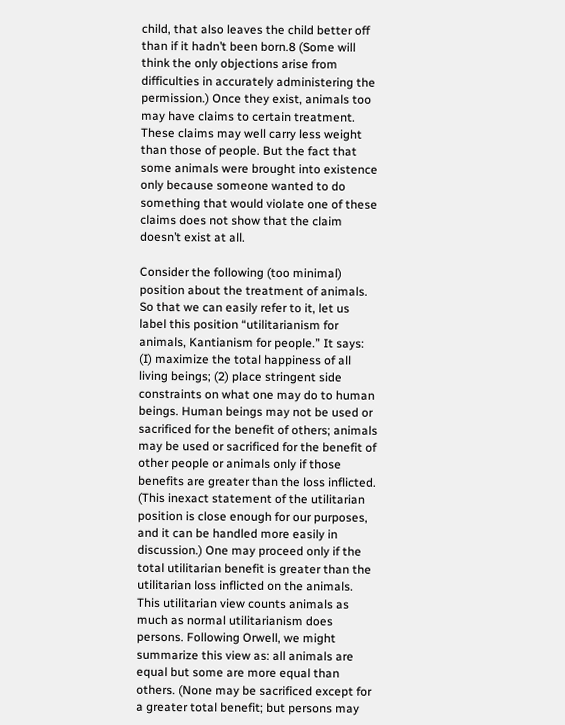child, that also leaves the child better off than if it hadn’t been born.8 (Some will think the only objections arise from difficulties in accurately administering the permission.) Once they exist, animals too may have claims to certain treatment. These claims may well carry less weight than those of people. But the fact that some animals were brought into existence only because someone wanted to do something that would violate one of these claims does not show that the claim doesn’t exist at all.

Consider the following (too minimal) position about the treatment of animals. So that we can easily refer to it, let us label this position “utilitarianism for animals, Kantianism for people.” It says: (I) maximize the total happiness of all living beings; (2) place stringent side constraints on what one may do to human beings. Human beings may not be used or sacrificed for the benefit of others; animals may be used or sacrificed for the benefit of other people or animals only if those benefits are greater than the loss inflicted. (This inexact statement of the utilitarian position is close enough for our purposes, and it can be handled more easily in discussion.) One may proceed only if the total utilitarian benefit is greater than the utilitarian loss inflicted on the animals. This utilitarian view counts animals as much as normal utilitarianism does persons. Following Orwell, we might summarize this view as: all animals are equal but some are more equal than others. (None may be sacrificed except for a greater total benefit; but persons may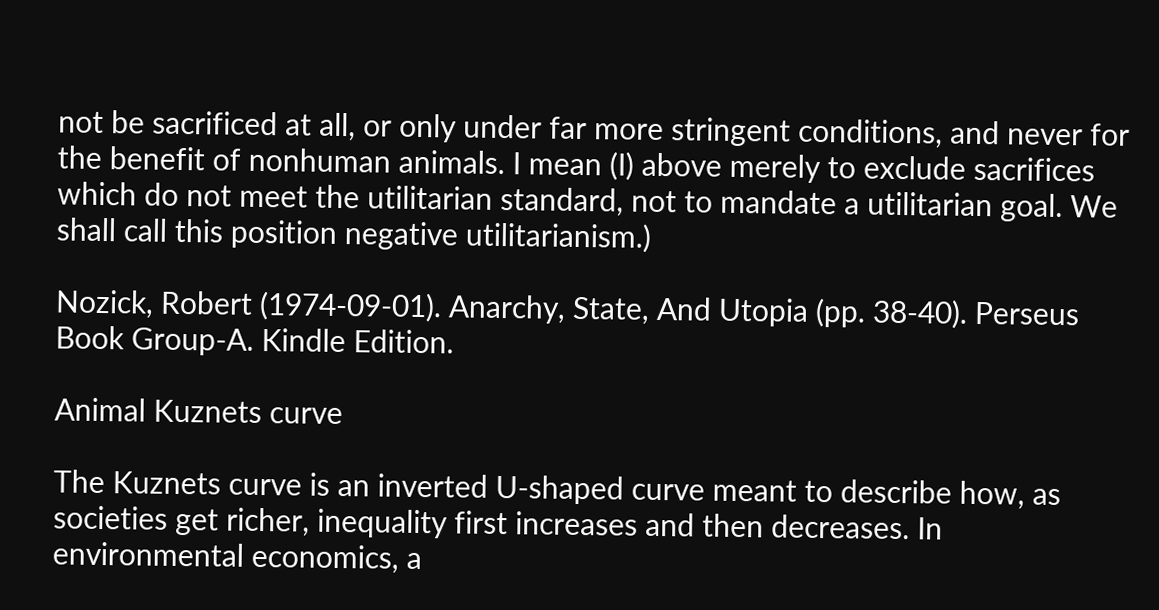not be sacrificed at all, or only under far more stringent conditions, and never for the benefit of nonhuman animals. I mean (I) above merely to exclude sacrifices which do not meet the utilitarian standard, not to mandate a utilitarian goal. We shall call this position negative utilitarianism.)

Nozick, Robert (1974-09-01). Anarchy, State, And Utopia (pp. 38-40). Perseus Book Group-A. Kindle Edition.

Animal Kuznets curve

The Kuznets curve is an inverted U-shaped curve meant to describe how, as societies get richer, inequality first increases and then decreases. In environmental economics, a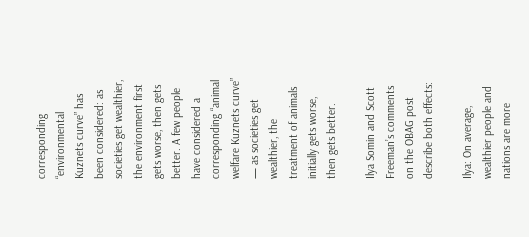corresponding “environmental Kuznets curve” has been considered: as societies get wealthier, the environment first gets worse, then gets better. A few people have considered a corresponding “animal welfare Kuznets curve” — as societies get wealthier, the treatment of animals initially gets worse, then gets better.

Ilya Somin and Scott Freeman’s comments on the OBAG post describe both effects:

Ilya: On average, wealthier people and nations are more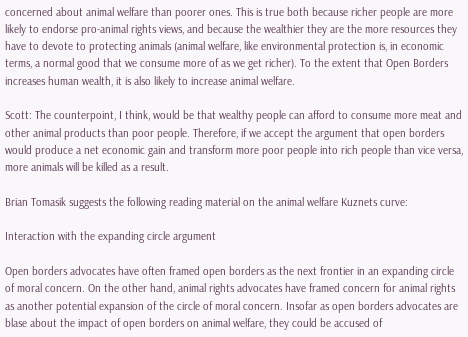concerned about animal welfare than poorer ones. This is true both because richer people are more likely to endorse pro-animal rights views, and because the wealthier they are the more resources they have to devote to protecting animals (animal welfare, like environmental protection is, in economic terms, a normal good that we consume more of as we get richer). To the extent that Open Borders increases human wealth, it is also likely to increase animal welfare.

Scott: The counterpoint, I think, would be that wealthy people can afford to consume more meat and other animal products than poor people. Therefore, if we accept the argument that open borders would produce a net economic gain and transform more poor people into rich people than vice versa, more animals will be killed as a result.

Brian Tomasik suggests the following reading material on the animal welfare Kuznets curve:

Interaction with the expanding circle argument

Open borders advocates have often framed open borders as the next frontier in an expanding circle of moral concern. On the other hand, animal rights advocates have framed concern for animal rights as another potential expansion of the circle of moral concern. Insofar as open borders advocates are blase about the impact of open borders on animal welfare, they could be accused of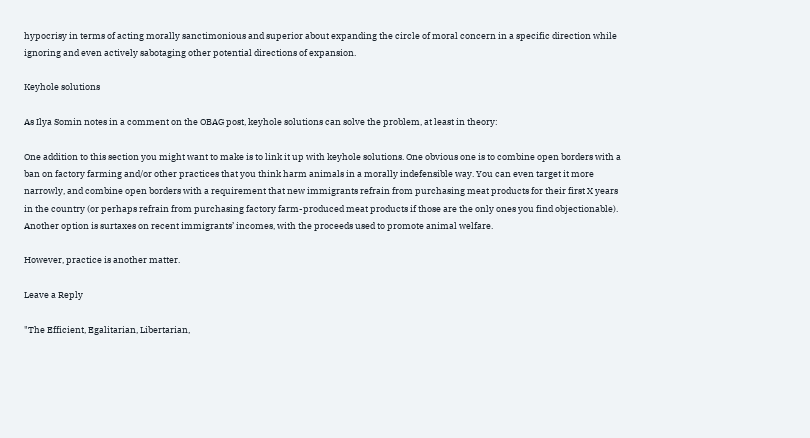hypocrisy in terms of acting morally sanctimonious and superior about expanding the circle of moral concern in a specific direction while ignoring and even actively sabotaging other potential directions of expansion.

Keyhole solutions

As Ilya Somin notes in a comment on the OBAG post, keyhole solutions can solve the problem, at least in theory:

One addition to this section you might want to make is to link it up with keyhole solutions. One obvious one is to combine open borders with a ban on factory farming and/or other practices that you think harm animals in a morally indefensible way. You can even target it more narrowly, and combine open borders with a requirement that new immigrants refrain from purchasing meat products for their first X years in the country (or perhaps refrain from purchasing factory farm-produced meat products if those are the only ones you find objectionable). Another option is surtaxes on recent immigrants’ incomes, with the proceeds used to promote animal welfare.

However, practice is another matter.

Leave a Reply

"The Efficient, Egalitarian, Libertarian,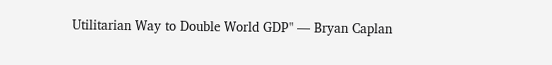Utilitarian Way to Double World GDP" — Bryan Caplan